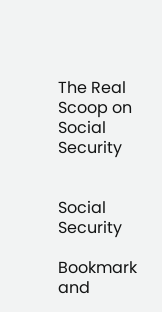The Real Scoop on Social Security


Social Security

Bookmark and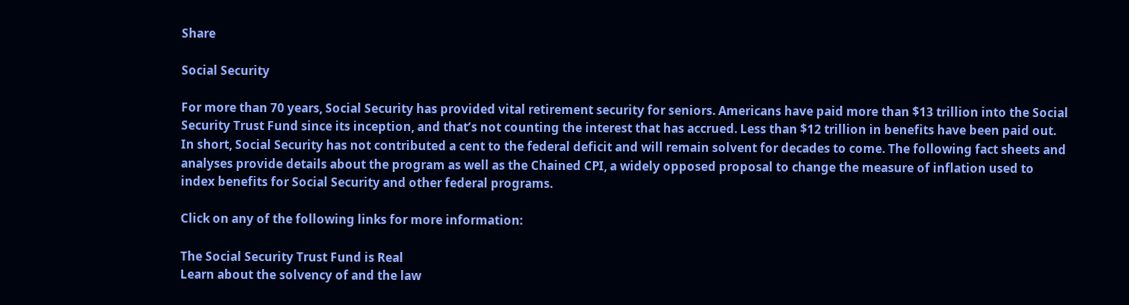Share

Social Security

For more than 70 years, Social Security has provided vital retirement security for seniors. Americans have paid more than $13 trillion into the Social Security Trust Fund since its inception, and that’s not counting the interest that has accrued. Less than $12 trillion in benefits have been paid out. In short, Social Security has not contributed a cent to the federal deficit and will remain solvent for decades to come. The following fact sheets and analyses provide details about the program as well as the Chained CPI, a widely opposed proposal to change the measure of inflation used to index benefits for Social Security and other federal programs.

Click on any of the following links for more information:

The Social Security Trust Fund is Real
Learn about the solvency of and the law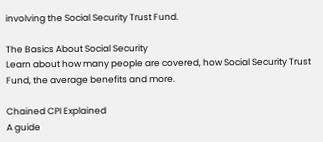involving the Social Security Trust Fund.

The Basics About Social Security
Learn about how many people are covered, how Social Security Trust Fund, the average benefits and more.

Chained CPI Explained
A guide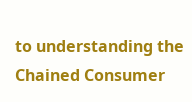to understanding the Chained Consumer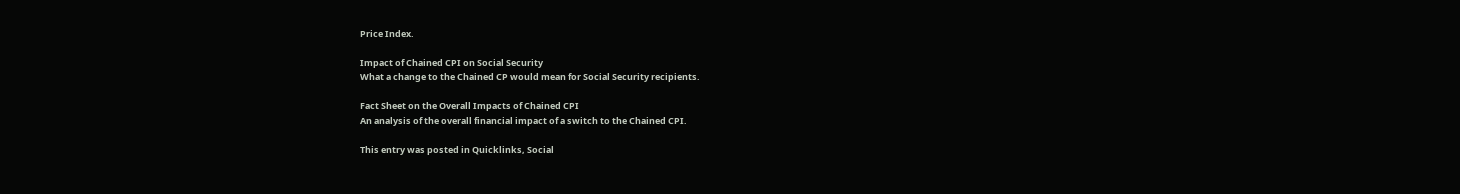Price Index.

Impact of Chained CPI on Social Security
What a change to the Chained CP would mean for Social Security recipients.

Fact Sheet on the Overall Impacts of Chained CPI
An analysis of the overall financial impact of a switch to the Chained CPI.

This entry was posted in Quicklinks, Social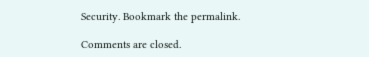Security. Bookmark the permalink.

Comments are closed.